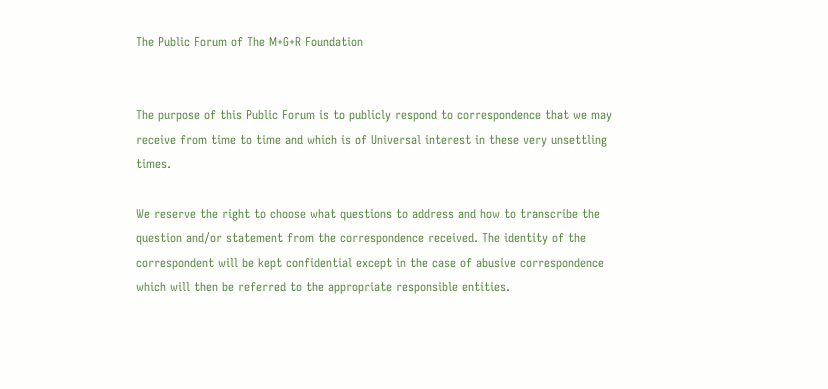The Public Forum of The M+G+R Foundation


The purpose of this Public Forum is to publicly respond to correspondence that we may receive from time to time and which is of Universal interest in these very unsettling times.

We reserve the right to choose what questions to address and how to transcribe the question and/or statement from the correspondence received. The identity of the correspondent will be kept confidential except in the case of abusive correspondence which will then be referred to the appropriate responsible entities.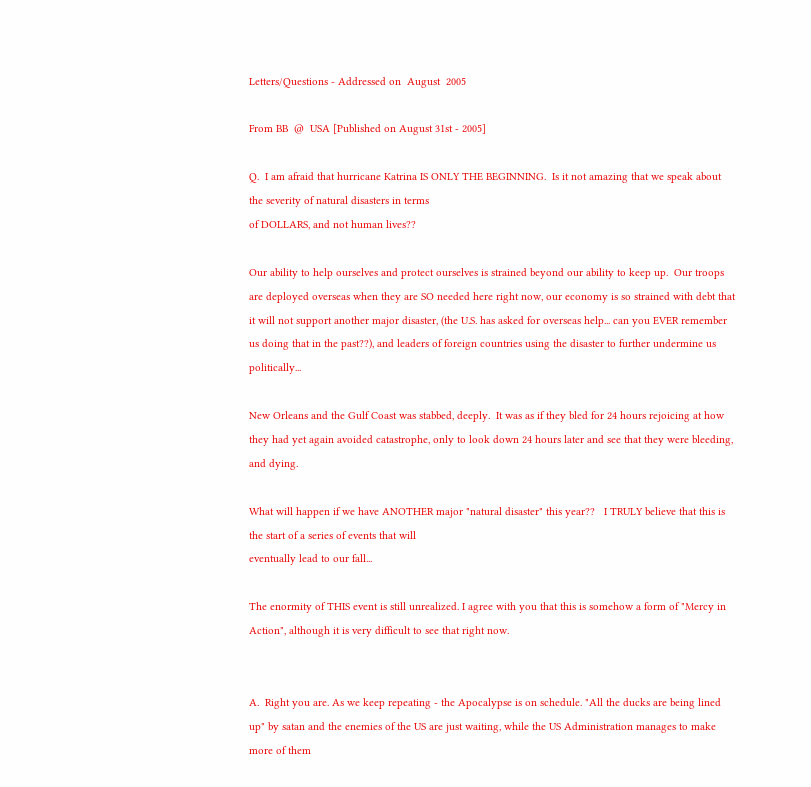Letters/Questions - Addressed on  August  2005

From BB  @  USA [Published on August 31st - 2005]

Q.  I am afraid that hurricane Katrina IS ONLY THE BEGINNING.  Is it not amazing that we speak about the severity of natural disasters in terms
of DOLLARS, and not human lives??

Our ability to help ourselves and protect ourselves is strained beyond our ability to keep up.  Our troops are deployed overseas when they are SO needed here right now, our economy is so strained with debt that it will not support another major disaster, (the U.S. has asked for overseas help... can you EVER remember us doing that in the past??), and leaders of foreign countries using the disaster to further undermine us politically...

New Orleans and the Gulf Coast was stabbed, deeply.  It was as if they bled for 24 hours rejoicing at how they had yet again avoided catastrophe, only to look down 24 hours later and see that they were bleeding, and dying.

What will happen if we have ANOTHER major "natural disaster" this year??   I TRULY believe that this is the start of a series of events that will
eventually lead to our fall...

The enormity of THIS event is still unrealized. I agree with you that this is somehow a form of "Mercy in Action", although it is very difficult to see that right now.


A.  Right you are. As we keep repeating - the Apocalypse is on schedule. "All the ducks are being lined up" by satan and the enemies of the US are just waiting, while the US Administration manages to make more of them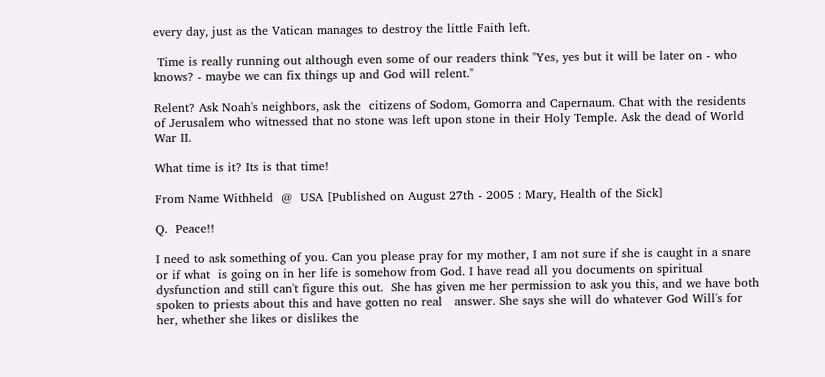every day, just as the Vatican manages to destroy the little Faith left.

 Time is really running out although even some of our readers think "Yes, yes but it will be later on - who knows? - maybe we can fix things up and God will relent."

Relent? Ask Noah's neighbors, ask the  citizens of Sodom, Gomorra and Capernaum. Chat with the residents of Jerusalem who witnessed that no stone was left upon stone in their Holy Temple. Ask the dead of World War II.

What time is it? Its is that time!

From Name Withheld  @  USA [Published on August 27th - 2005 : Mary, Health of the Sick]

Q.  Peace!!

I need to ask something of you. Can you please pray for my mother, I am not sure if she is caught in a snare or if what  is going on in her life is somehow from God. I have read all you documents on spiritual dysfunction and still can't figure this out.  She has given me her permission to ask you this, and we have both spoken to priests about this and have gotten no real   answer. She says she will do whatever God Will's for her, whether she likes or dislikes the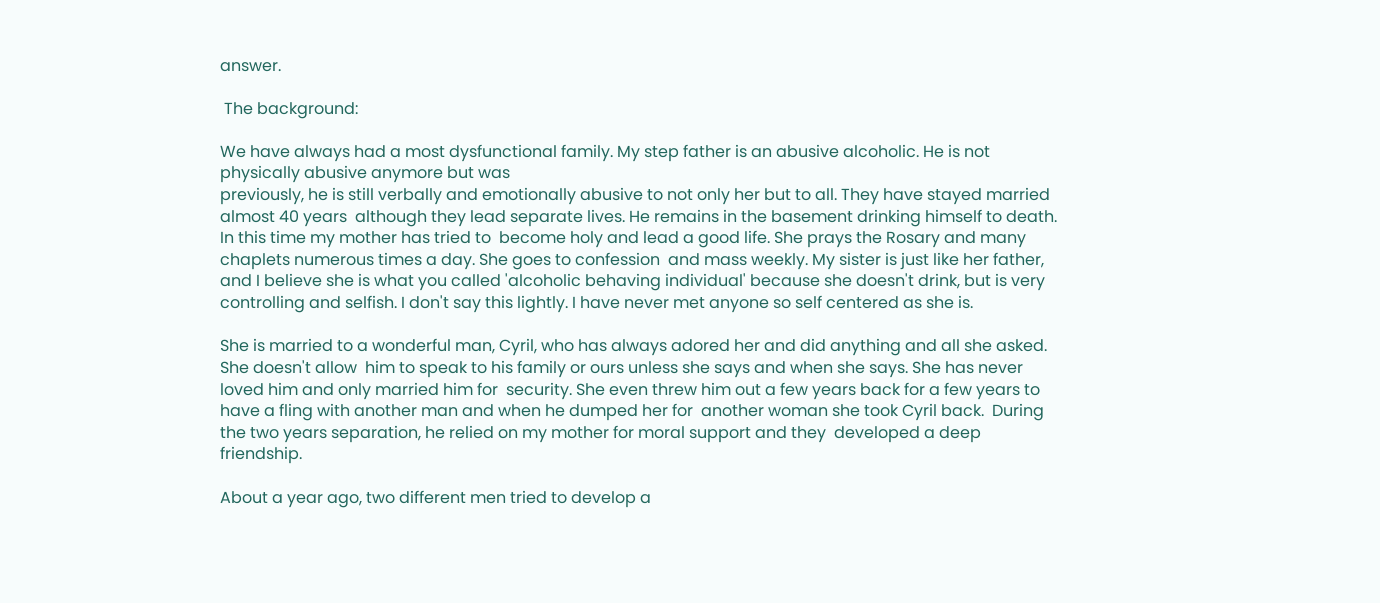answer.

 The background:

We have always had a most dysfunctional family. My step father is an abusive alcoholic. He is not physically abusive anymore but was
previously, he is still verbally and emotionally abusive to not only her but to all. They have stayed married almost 40 years  although they lead separate lives. He remains in the basement drinking himself to death.  In this time my mother has tried to  become holy and lead a good life. She prays the Rosary and many chaplets numerous times a day. She goes to confession  and mass weekly. My sister is just like her father, and I believe she is what you called 'alcoholic behaving individual' because she doesn't drink, but is very controlling and selfish. I don't say this lightly. I have never met anyone so self centered as she is.

She is married to a wonderful man, Cyril, who has always adored her and did anything and all she asked. She doesn't allow  him to speak to his family or ours unless she says and when she says. She has never loved him and only married him for  security. She even threw him out a few years back for a few years to have a fling with another man and when he dumped her for  another woman she took Cyril back.  During the two years separation, he relied on my mother for moral support and they  developed a deep friendship.

About a year ago, two different men tried to develop a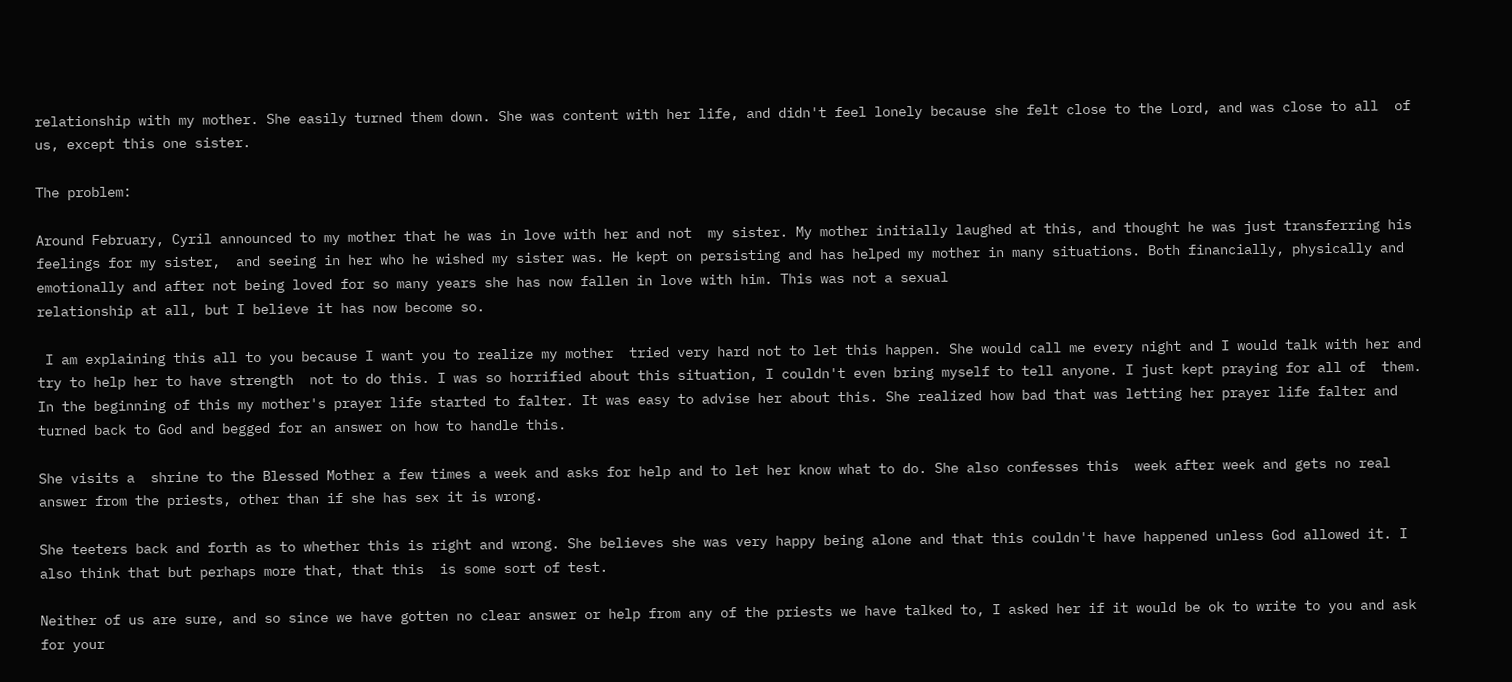relationship with my mother. She easily turned them down. She was content with her life, and didn't feel lonely because she felt close to the Lord, and was close to all  of us, except this one sister.

The problem:

Around February, Cyril announced to my mother that he was in love with her and not  my sister. My mother initially laughed at this, and thought he was just transferring his feelings for my sister,  and seeing in her who he wished my sister was. He kept on persisting and has helped my mother in many situations. Both financially, physically and emotionally and after not being loved for so many years she has now fallen in love with him. This was not a sexual
relationship at all, but I believe it has now become so.

 I am explaining this all to you because I want you to realize my mother  tried very hard not to let this happen. She would call me every night and I would talk with her and try to help her to have strength  not to do this. I was so horrified about this situation, I couldn't even bring myself to tell anyone. I just kept praying for all of  them. In the beginning of this my mother's prayer life started to falter. It was easy to advise her about this. She realized how bad that was letting her prayer life falter and turned back to God and begged for an answer on how to handle this.

She visits a  shrine to the Blessed Mother a few times a week and asks for help and to let her know what to do. She also confesses this  week after week and gets no real answer from the priests, other than if she has sex it is wrong.

She teeters back and forth as to whether this is right and wrong. She believes she was very happy being alone and that this couldn't have happened unless God allowed it. I also think that but perhaps more that, that this  is some sort of test.

Neither of us are sure, and so since we have gotten no clear answer or help from any of the priests we have talked to, I asked her if it would be ok to write to you and ask for your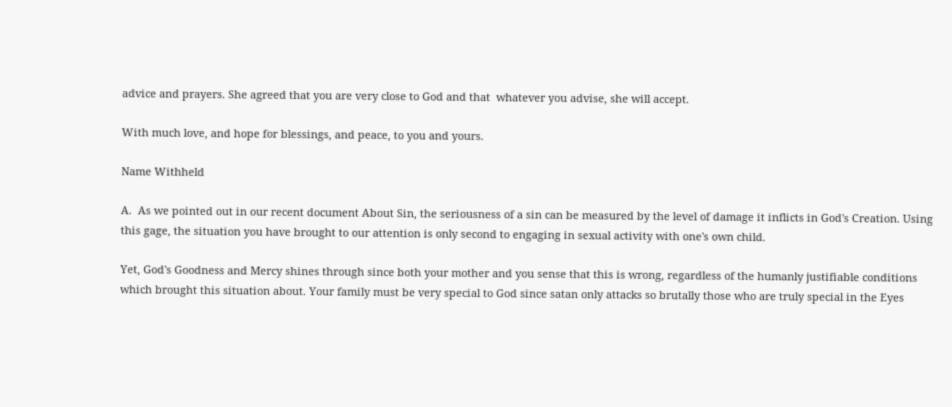advice and prayers. She agreed that you are very close to God and that  whatever you advise, she will accept.

With much love, and hope for blessings, and peace, to you and yours.

Name Withheld

A.  As we pointed out in our recent document About Sin, the seriousness of a sin can be measured by the level of damage it inflicts in God's Creation. Using this gage, the situation you have brought to our attention is only second to engaging in sexual activity with one's own child.

Yet, God's Goodness and Mercy shines through since both your mother and you sense that this is wrong, regardless of the humanly justifiable conditions which brought this situation about. Your family must be very special to God since satan only attacks so brutally those who are truly special in the Eyes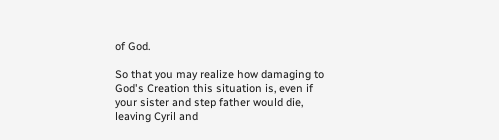of God.

So that you may realize how damaging to God's Creation this situation is, even if your sister and step father would die, leaving Cyril and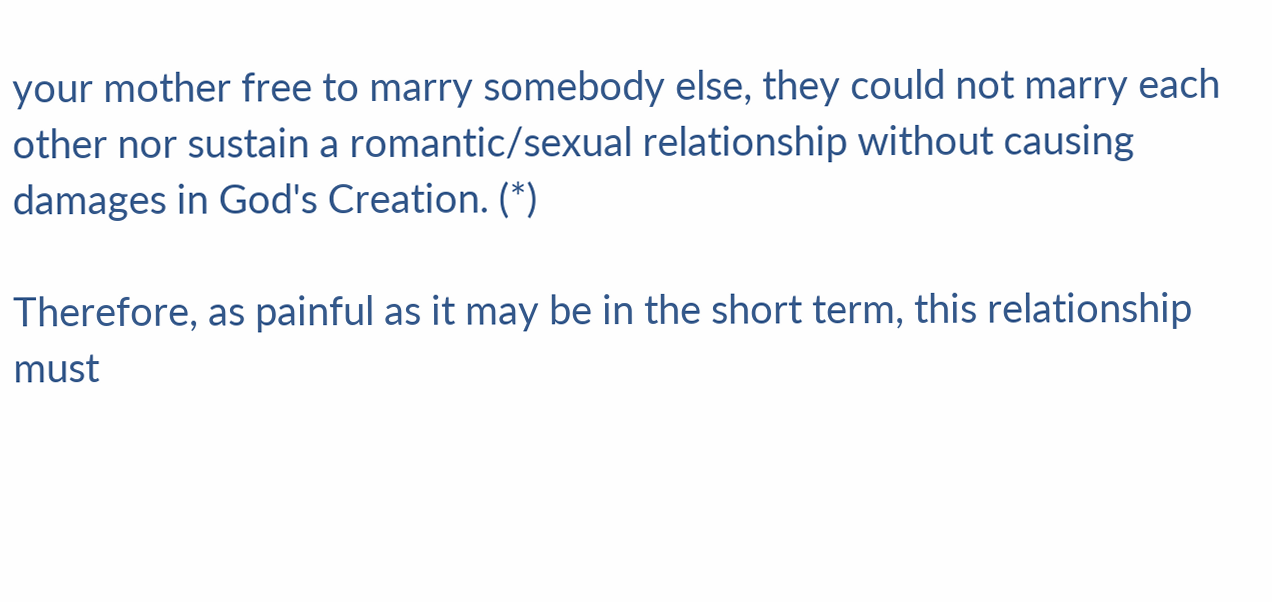your mother free to marry somebody else, they could not marry each other nor sustain a romantic/sexual relationship without causing damages in God's Creation. (*)

Therefore, as painful as it may be in the short term, this relationship must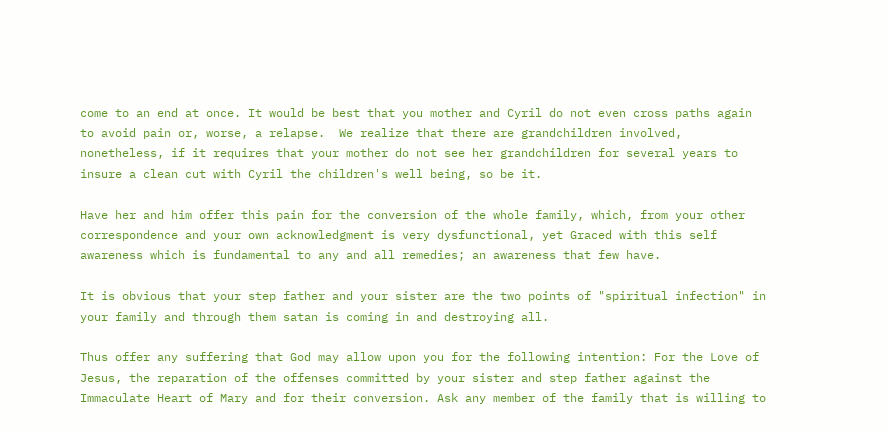come to an end at once. It would be best that you mother and Cyril do not even cross paths again to avoid pain or, worse, a relapse.  We realize that there are grandchildren involved, nonetheless, if it requires that your mother do not see her grandchildren for several years to insure a clean cut with Cyril the children's well being, so be it.

Have her and him offer this pain for the conversion of the whole family, which, from your other correspondence and your own acknowledgment is very dysfunctional, yet Graced with this self awareness which is fundamental to any and all remedies; an awareness that few have.

It is obvious that your step father and your sister are the two points of "spiritual infection" in your family and through them satan is coming in and destroying all.

Thus offer any suffering that God may allow upon you for the following intention: For the Love of Jesus, the reparation of the offenses committed by your sister and step father against the Immaculate Heart of Mary and for their conversion. Ask any member of the family that is willing to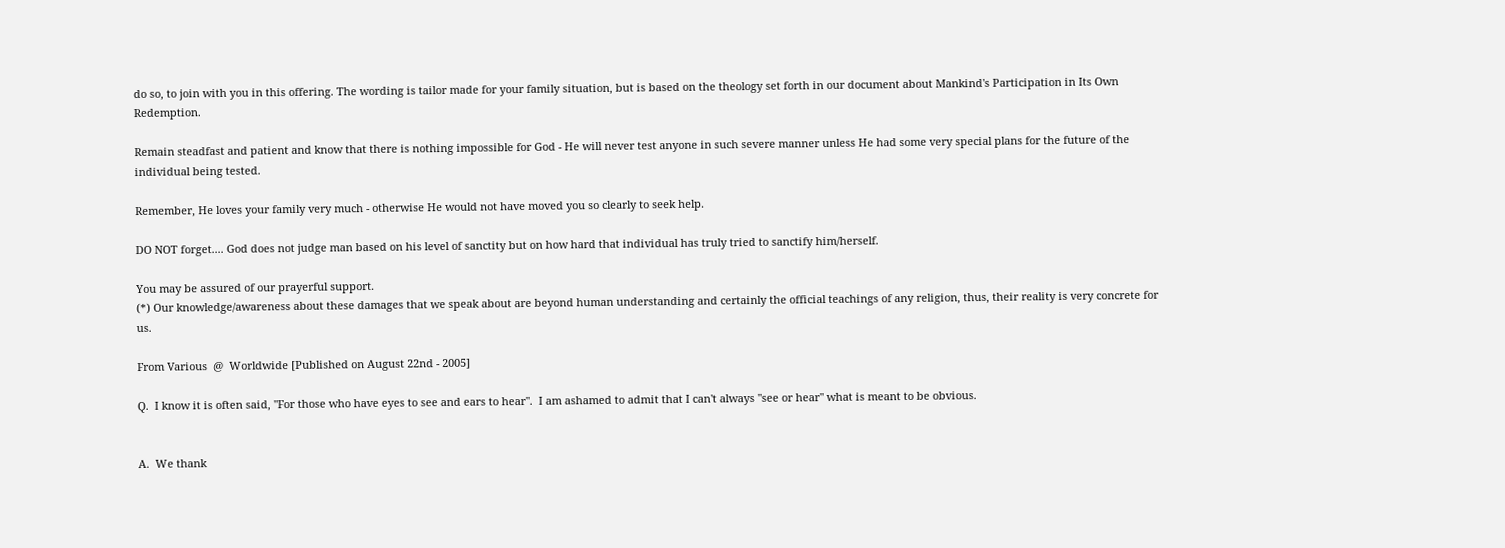do so, to join with you in this offering. The wording is tailor made for your family situation, but is based on the theology set forth in our document about Mankind's Participation in Its Own Redemption.

Remain steadfast and patient and know that there is nothing impossible for God - He will never test anyone in such severe manner unless He had some very special plans for the future of the individual being tested.

Remember, He loves your family very much - otherwise He would not have moved you so clearly to seek help.

DO NOT forget.... God does not judge man based on his level of sanctity but on how hard that individual has truly tried to sanctify him/herself.

You may be assured of our prayerful support.
(*) Our knowledge/awareness about these damages that we speak about are beyond human understanding and certainly the official teachings of any religion, thus, their reality is very concrete for us.

From Various  @  Worldwide [Published on August 22nd - 2005]

Q.  I know it is often said, "For those who have eyes to see and ears to hear".  I am ashamed to admit that I can't always "see or hear" what is meant to be obvious.


A.  We thank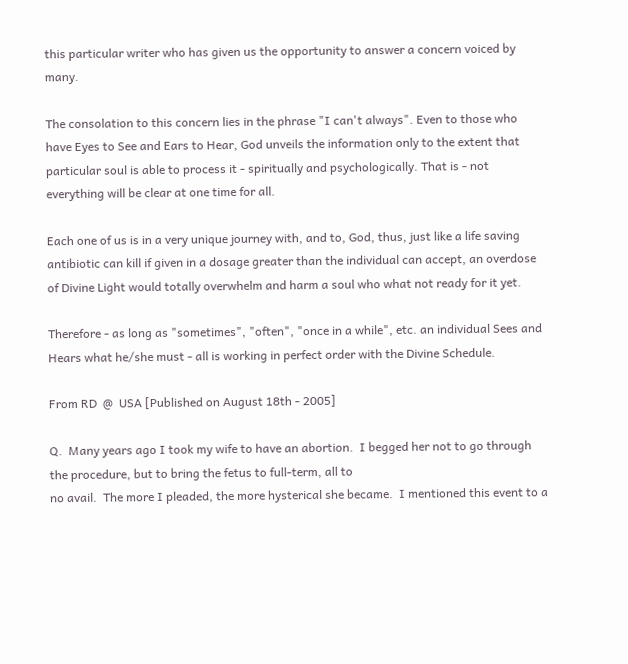this particular writer who has given us the opportunity to answer a concern voiced by many.

The consolation to this concern lies in the phrase "I can't always". Even to those who have Eyes to See and Ears to Hear, God unveils the information only to the extent that particular soul is able to process it - spiritually and psychologically. That is - not everything will be clear at one time for all.

Each one of us is in a very unique journey with, and to, God, thus, just like a life saving antibiotic can kill if given in a dosage greater than the individual can accept, an overdose of Divine Light would totally overwhelm and harm a soul who what not ready for it yet.

Therefore - as long as "sometimes", "often", "once in a while", etc. an individual Sees and Hears what he/she must - all is working in perfect order with the Divine Schedule.

From RD  @  USA [Published on August 18th - 2005]

Q.  Many years ago I took my wife to have an abortion.  I begged her not to go through the procedure, but to bring the fetus to full-term, all to
no avail.  The more I pleaded, the more hysterical she became.  I mentioned this event to a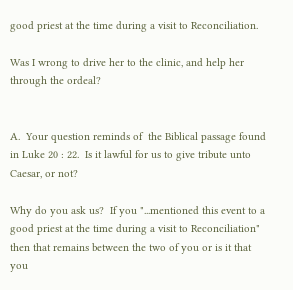good priest at the time during a visit to Reconciliation.

Was I wrong to drive her to the clinic, and help her through the ordeal?


A.  Your question reminds of  the Biblical passage found in Luke 20 : 22.  Is it lawful for us to give tribute unto Caesar, or not?

Why do you ask us?  If you "...mentioned this event to a good priest at the time during a visit to Reconciliation" then that remains between the two of you or is it that you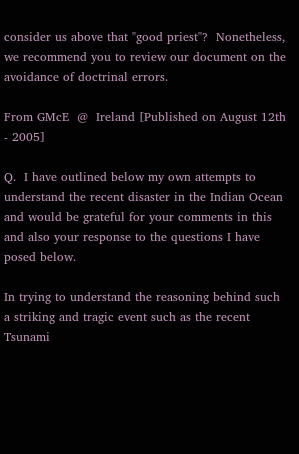consider us above that "good priest"?  Nonetheless, we recommend you to review our document on the avoidance of doctrinal errors.

From GMcE  @  Ireland [Published on August 12th - 2005]

Q.  I have outlined below my own attempts to understand the recent disaster in the Indian Ocean and would be grateful for your comments in this and also your response to the questions I have posed below.

In trying to understand the reasoning behind such a striking and tragic event such as the recent Tsunami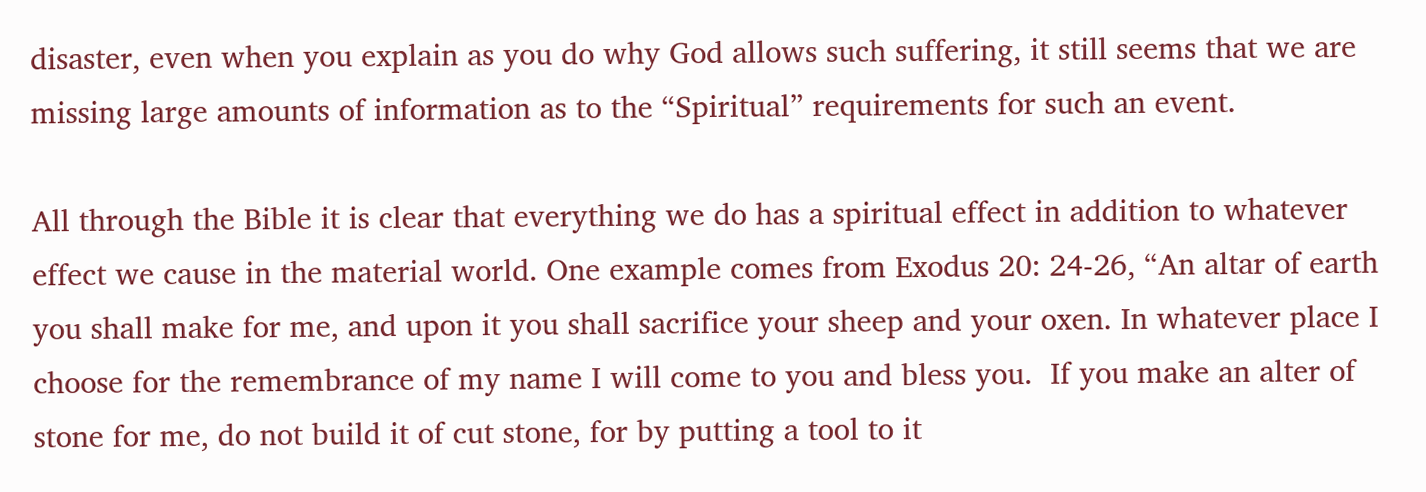disaster, even when you explain as you do why God allows such suffering, it still seems that we are missing large amounts of information as to the “Spiritual” requirements for such an event.

All through the Bible it is clear that everything we do has a spiritual effect in addition to whatever effect we cause in the material world. One example comes from Exodus 20: 24-26, “An altar of earth you shall make for me, and upon it you shall sacrifice your sheep and your oxen. In whatever place I choose for the remembrance of my name I will come to you and bless you.  If you make an alter of stone for me, do not build it of cut stone, for by putting a tool to it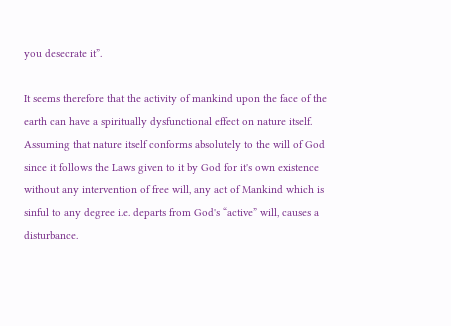you desecrate it”.

It seems therefore that the activity of mankind upon the face of the earth can have a spiritually dysfunctional effect on nature itself.  Assuming that nature itself conforms absolutely to the will of God since it follows the Laws given to it by God for it's own existence without any intervention of free will, any act of Mankind which is sinful to any degree i.e. departs from God's “active” will, causes a disturbance.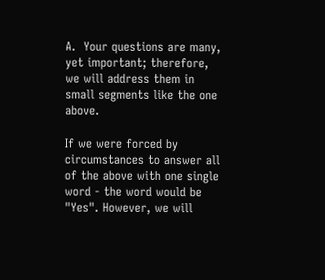A.  Your questions are many, yet important; therefore, we will address them in small segments like the one above.

If we were forced by circumstances to answer all of the above with one single word - the word would be "Yes". However, we will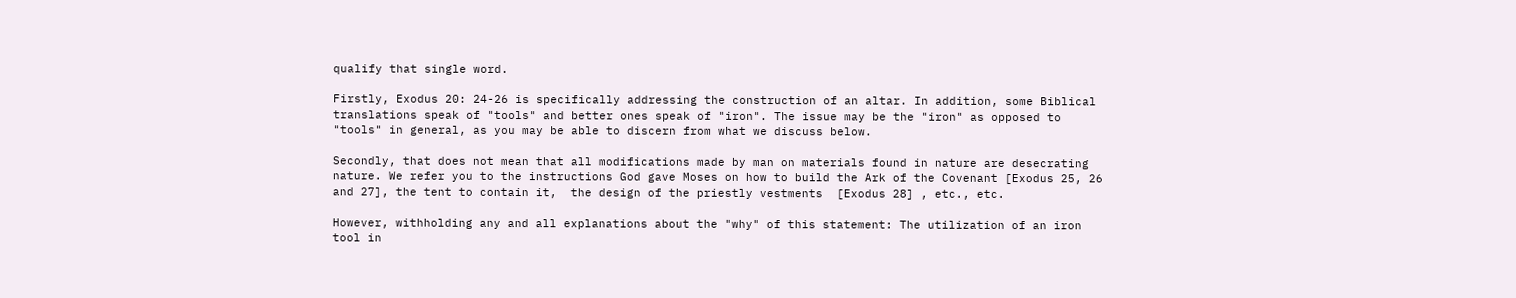qualify that single word.

Firstly, Exodus 20: 24-26 is specifically addressing the construction of an altar. In addition, some Biblical translations speak of "tools" and better ones speak of "iron". The issue may be the "iron" as opposed to "tools" in general, as you may be able to discern from what we discuss below.

Secondly, that does not mean that all modifications made by man on materials found in nature are desecrating nature. We refer you to the instructions God gave Moses on how to build the Ark of the Covenant [Exodus 25, 26 and 27], the tent to contain it,  the design of the priestly vestments  [Exodus 28] , etc., etc.

However, withholding any and all explanations about the "why" of this statement: The utilization of an iron tool in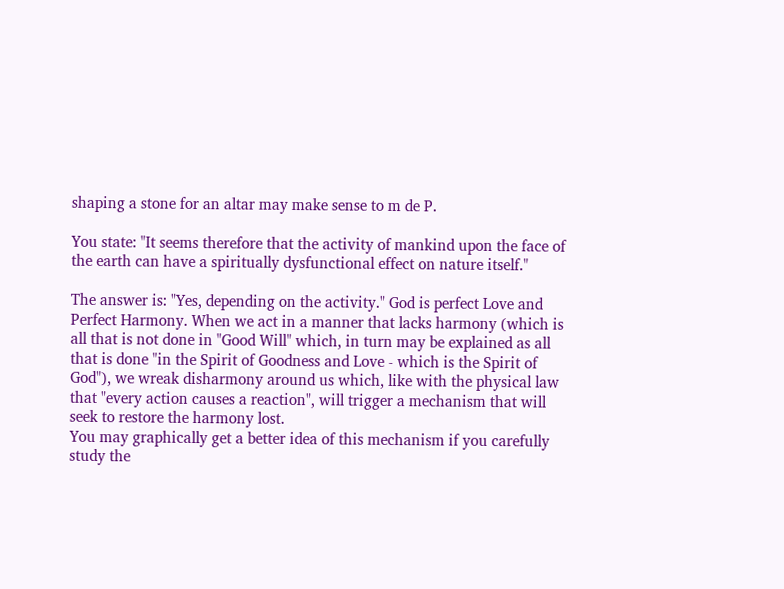shaping a stone for an altar may make sense to m de P.

You state: "It seems therefore that the activity of mankind upon the face of the earth can have a spiritually dysfunctional effect on nature itself."

The answer is: "Yes, depending on the activity." God is perfect Love and Perfect Harmony. When we act in a manner that lacks harmony (which is all that is not done in "Good Will" which, in turn may be explained as all that is done "in the Spirit of Goodness and Love - which is the Spirit of God"), we wreak disharmony around us which, like with the physical law that "every action causes a reaction", will trigger a mechanism that will seek to restore the harmony lost.
You may graphically get a better idea of this mechanism if you carefully study the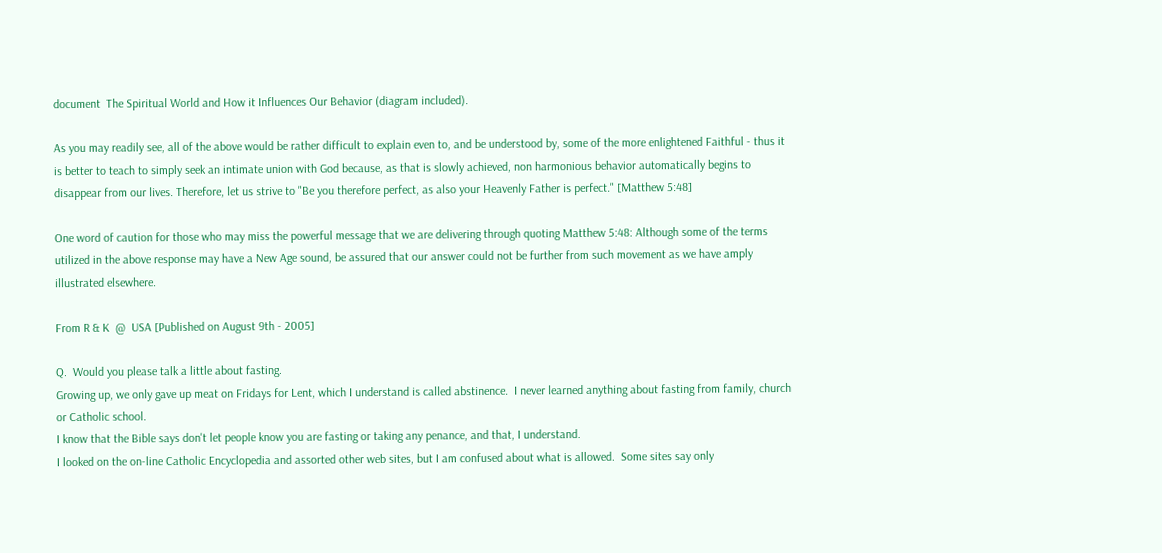document  The Spiritual World and How it Influences Our Behavior (diagram included).

As you may readily see, all of the above would be rather difficult to explain even to, and be understood by, some of the more enlightened Faithful - thus it is better to teach to simply seek an intimate union with God because, as that is slowly achieved, non harmonious behavior automatically begins to disappear from our lives. Therefore, let us strive to "Be you therefore perfect, as also your Heavenly Father is perfect." [Matthew 5:48]

One word of caution for those who may miss the powerful message that we are delivering through quoting Matthew 5:48: Although some of the terms utilized in the above response may have a New Age sound, be assured that our answer could not be further from such movement as we have amply illustrated elsewhere.

From R & K  @  USA [Published on August 9th - 2005]

Q.  Would you please talk a little about fasting.
Growing up, we only gave up meat on Fridays for Lent, which I understand is called abstinence.  I never learned anything about fasting from family, church or Catholic school.
I know that the Bible says don't let people know you are fasting or taking any penance, and that, I understand.
I looked on the on-line Catholic Encyclopedia and assorted other web sites, but I am confused about what is allowed.  Some sites say only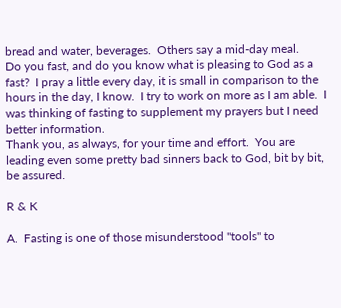bread and water, beverages.  Others say a mid-day meal.
Do you fast, and do you know what is pleasing to God as a fast?  I pray a little every day, it is small in comparison to the hours in the day, I know.  I try to work on more as I am able.  I was thinking of fasting to supplement my prayers but I need better information.
Thank you, as always, for your time and effort.  You are leading even some pretty bad sinners back to God, bit by bit, be assured.

R & K

A.  Fasting is one of those misunderstood "tools" to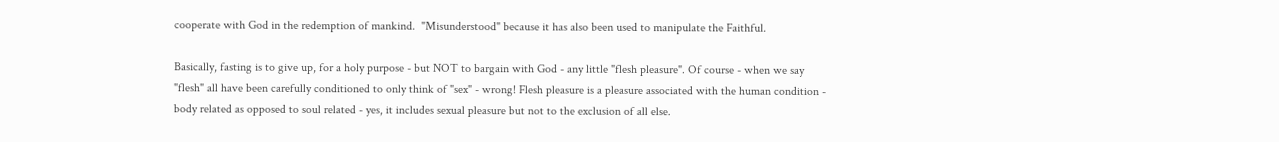cooperate with God in the redemption of mankind.  "Misunderstood" because it has also been used to manipulate the Faithful.

Basically, fasting is to give up, for a holy purpose - but NOT to bargain with God - any little "flesh pleasure". Of course - when we say "flesh" all have been carefully conditioned to only think of "sex" - wrong! Flesh pleasure is a pleasure associated with the human condition - body related as opposed to soul related - yes, it includes sexual pleasure but not to the exclusion of all else.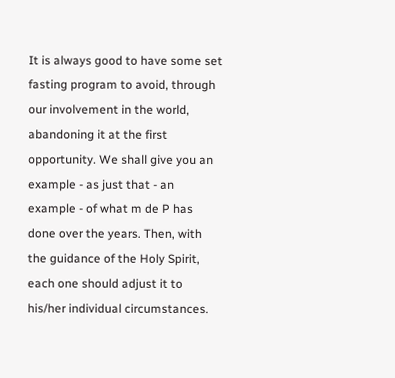It is always good to have some set fasting program to avoid, through our involvement in the world, abandoning it at the first opportunity. We shall give you an example - as just that - an example - of what m de P has done over the years. Then, with the guidance of the Holy Spirit, each one should adjust it to his/her individual circumstances.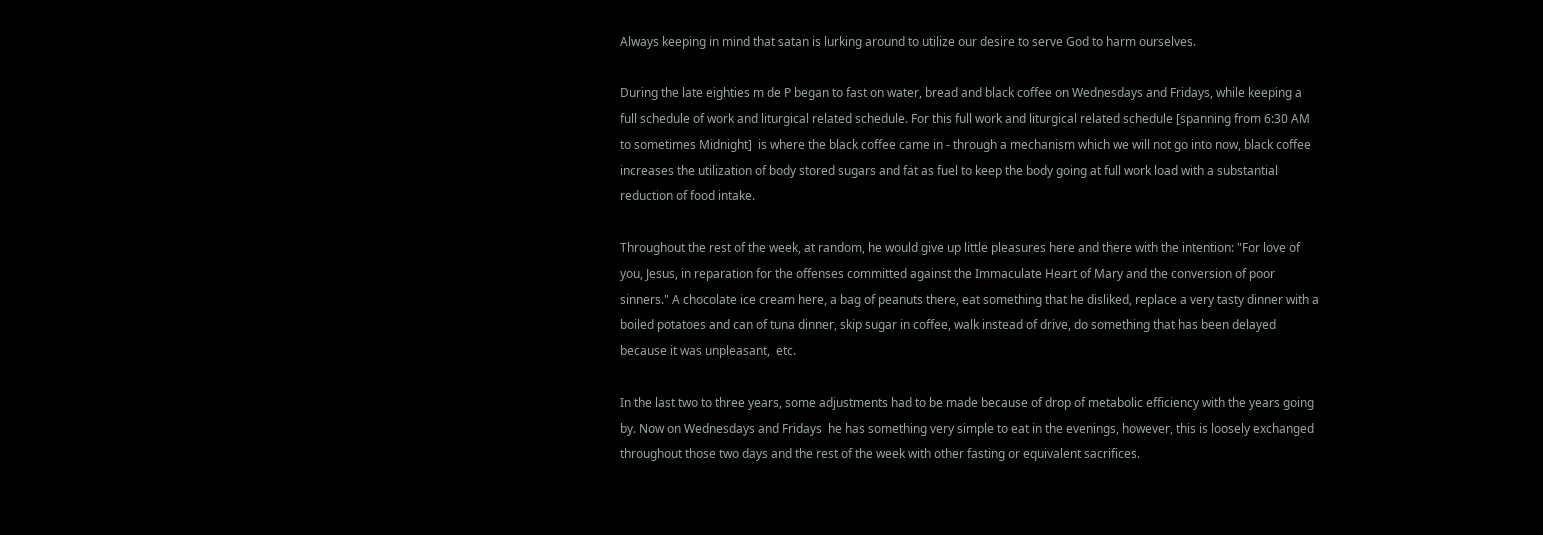Always keeping in mind that satan is lurking around to utilize our desire to serve God to harm ourselves.

During the late eighties m de P began to fast on water, bread and black coffee on Wednesdays and Fridays, while keeping a full schedule of work and liturgical related schedule. For this full work and liturgical related schedule [spanning from 6:30 AM to sometimes Midnight]  is where the black coffee came in - through a mechanism which we will not go into now, black coffee increases the utilization of body stored sugars and fat as fuel to keep the body going at full work load with a substantial reduction of food intake.

Throughout the rest of the week, at random, he would give up little pleasures here and there with the intention: "For love of you, Jesus, in reparation for the offenses committed against the Immaculate Heart of Mary and the conversion of poor sinners." A chocolate ice cream here, a bag of peanuts there, eat something that he disliked, replace a very tasty dinner with a boiled potatoes and can of tuna dinner, skip sugar in coffee, walk instead of drive, do something that has been delayed because it was unpleasant,  etc.

In the last two to three years, some adjustments had to be made because of drop of metabolic efficiency with the years going by. Now on Wednesdays and Fridays  he has something very simple to eat in the evenings, however, this is loosely exchanged throughout those two days and the rest of the week with other fasting or equivalent sacrifices.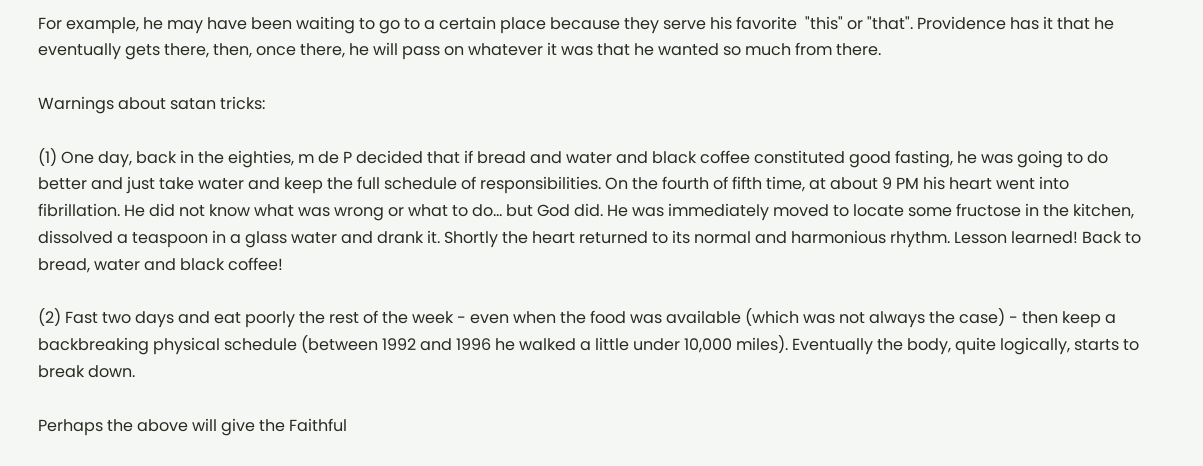For example, he may have been waiting to go to a certain place because they serve his favorite  "this" or "that". Providence has it that he eventually gets there, then, once there, he will pass on whatever it was that he wanted so much from there.

Warnings about satan tricks:

(1) One day, back in the eighties, m de P decided that if bread and water and black coffee constituted good fasting, he was going to do better and just take water and keep the full schedule of responsibilities. On the fourth of fifth time, at about 9 PM his heart went into fibrillation. He did not know what was wrong or what to do... but God did. He was immediately moved to locate some fructose in the kitchen, dissolved a teaspoon in a glass water and drank it. Shortly the heart returned to its normal and harmonious rhythm. Lesson learned! Back to bread, water and black coffee!

(2) Fast two days and eat poorly the rest of the week - even when the food was available (which was not always the case) - then keep a backbreaking physical schedule (between 1992 and 1996 he walked a little under 10,000 miles). Eventually the body, quite logically, starts to break down.

Perhaps the above will give the Faithful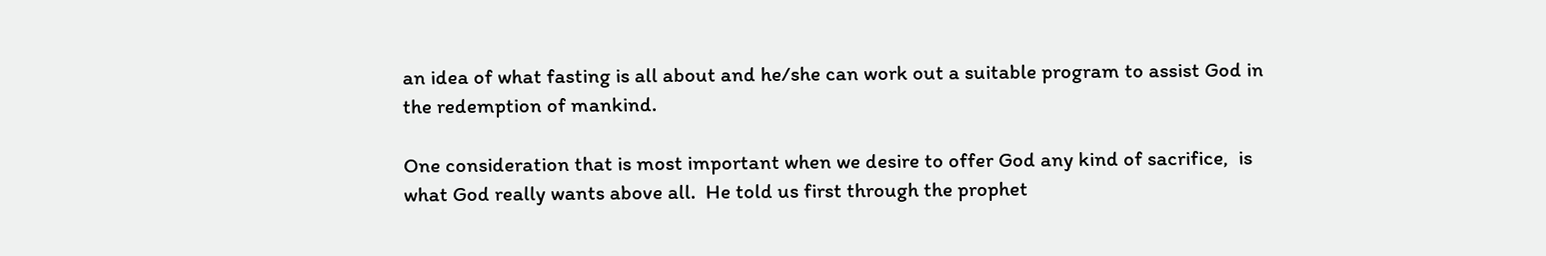an idea of what fasting is all about and he/she can work out a suitable program to assist God in the redemption of mankind.

One consideration that is most important when we desire to offer God any kind of sacrifice,  is what God really wants above all.  He told us first through the prophet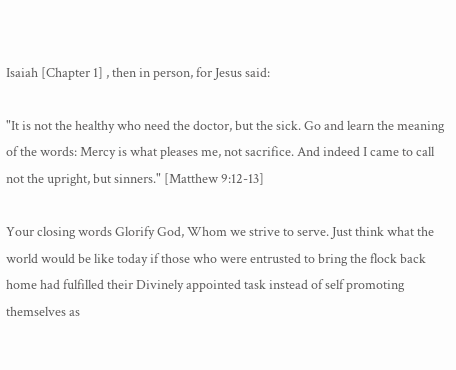Isaiah [Chapter 1] , then in person, for Jesus said:

"It is not the healthy who need the doctor, but the sick. Go and learn the meaning of the words: Mercy is what pleases me, not sacrifice. And indeed I came to call not the upright, but sinners." [Matthew 9:12-13]

Your closing words Glorify God, Whom we strive to serve. Just think what the world would be like today if those who were entrusted to bring the flock back home had fulfilled their Divinely appointed task instead of self promoting themselves as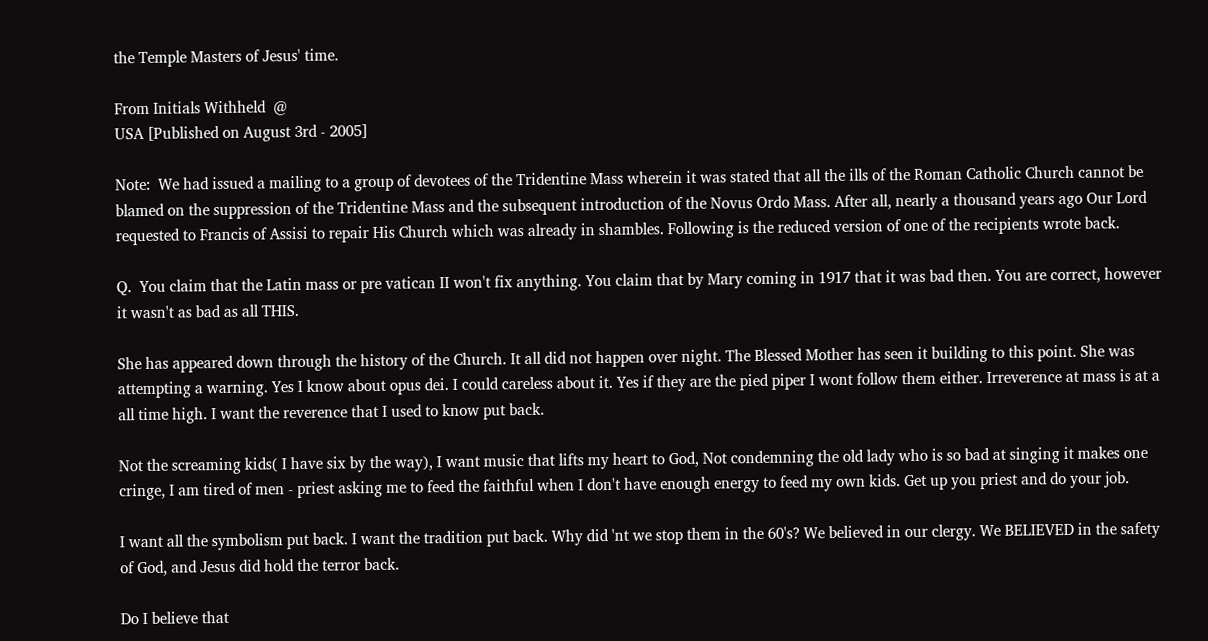the Temple Masters of Jesus' time.

From Initials Withheld  @
USA [Published on August 3rd - 2005]

Note:  We had issued a mailing to a group of devotees of the Tridentine Mass wherein it was stated that all the ills of the Roman Catholic Church cannot be blamed on the suppression of the Tridentine Mass and the subsequent introduction of the Novus Ordo Mass. After all, nearly a thousand years ago Our Lord requested to Francis of Assisi to repair His Church which was already in shambles. Following is the reduced version of one of the recipients wrote back.

Q.  You claim that the Latin mass or pre vatican II won't fix anything. You claim that by Mary coming in 1917 that it was bad then. You are correct, however it wasn't as bad as all THIS.

She has appeared down through the history of the Church. It all did not happen over night. The Blessed Mother has seen it building to this point. She was attempting a warning. Yes I know about opus dei. I could careless about it. Yes if they are the pied piper I wont follow them either. Irreverence at mass is at a all time high. I want the reverence that I used to know put back.

Not the screaming kids( I have six by the way), I want music that lifts my heart to God, Not condemning the old lady who is so bad at singing it makes one cringe, I am tired of men - priest asking me to feed the faithful when I don't have enough energy to feed my own kids. Get up you priest and do your job.

I want all the symbolism put back. I want the tradition put back. Why did 'nt we stop them in the 60's? We believed in our clergy. We BELIEVED in the safety of God, and Jesus did hold the terror back.

Do I believe that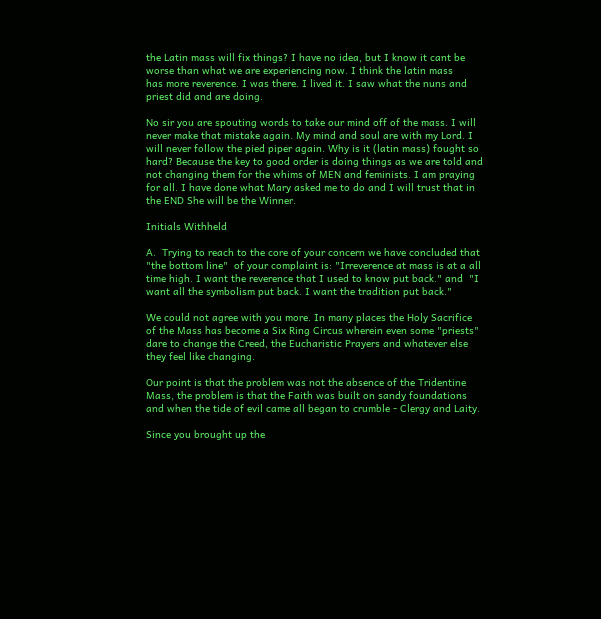the Latin mass will fix things? I have no idea, but I know it cant be worse than what we are experiencing now. I think the latin mass
has more reverence. I was there. I lived it. I saw what the nuns and priest did and are doing.

No sir you are spouting words to take our mind off of the mass. I will never make that mistake again. My mind and soul are with my Lord. I will never follow the pied piper again. Why is it (latin mass) fought so hard? Because the key to good order is doing things as we are told and not changing them for the whims of MEN and feminists. I am praying for all. I have done what Mary asked me to do and I will trust that in the END She will be the Winner.

Initials Withheld

A.  Trying to reach to the core of your concern we have concluded that "the bottom line"  of your complaint is: "Irreverence at mass is at a all time high. I want the reverence that I used to know put back." and  "I want all the symbolism put back. I want the tradition put back."

We could not agree with you more. In many places the Holy Sacrifice of the Mass has become a Six Ring Circus wherein even some "priests" dare to change the Creed, the Eucharistic Prayers and whatever else they feel like changing.

Our point is that the problem was not the absence of the Tridentine Mass, the problem is that the Faith was built on sandy foundations and when the tide of evil came all began to crumble - Clergy and Laity.

Since you brought up the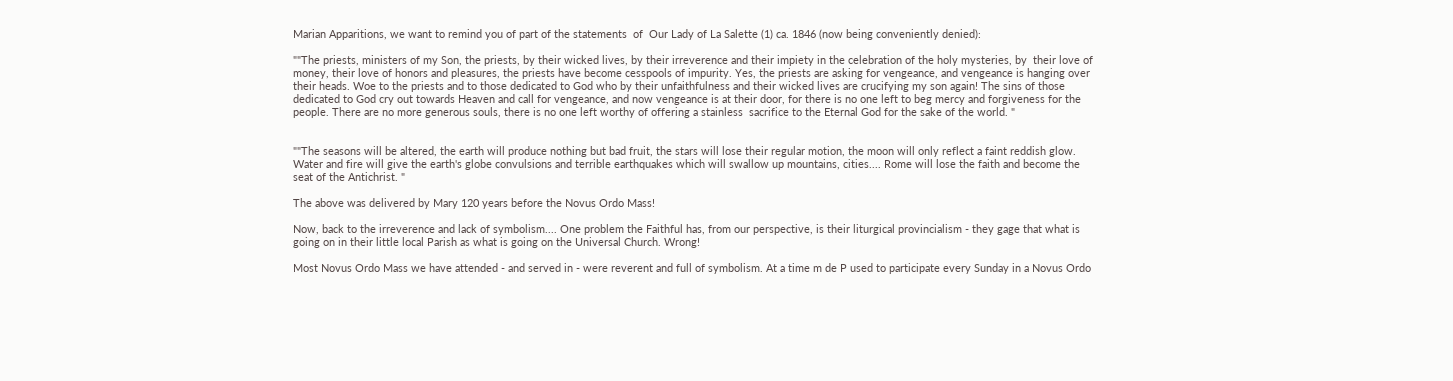Marian Apparitions, we want to remind you of part of the statements  of  Our Lady of La Salette (1) ca. 1846 (now being conveniently denied):

""The priests, ministers of my Son, the priests, by their wicked lives, by their irreverence and their impiety in the celebration of the holy mysteries, by  their love of money, their love of honors and pleasures, the priests have become cesspools of impurity. Yes, the priests are asking for vengeance, and vengeance is hanging over their heads. Woe to the priests and to those dedicated to God who by their unfaithfulness and their wicked lives are crucifying my son again! The sins of those dedicated to God cry out towards Heaven and call for vengeance, and now vengeance is at their door, for there is no one left to beg mercy and forgiveness for the people. There are no more generous souls, there is no one left worthy of offering a stainless  sacrifice to the Eternal God for the sake of the world. "


""The seasons will be altered, the earth will produce nothing but bad fruit, the stars will lose their regular motion, the moon will only reflect a faint reddish glow. Water and fire will give the earth's globe convulsions and terrible earthquakes which will swallow up mountains, cities.... Rome will lose the faith and become the seat of the Antichrist. "

The above was delivered by Mary 120 years before the Novus Ordo Mass!

Now, back to the irreverence and lack of symbolism.... One problem the Faithful has, from our perspective, is their liturgical provincialism - they gage that what is going on in their little local Parish as what is going on the Universal Church. Wrong!

Most Novus Ordo Mass we have attended - and served in - were reverent and full of symbolism. At a time m de P used to participate every Sunday in a Novus Ordo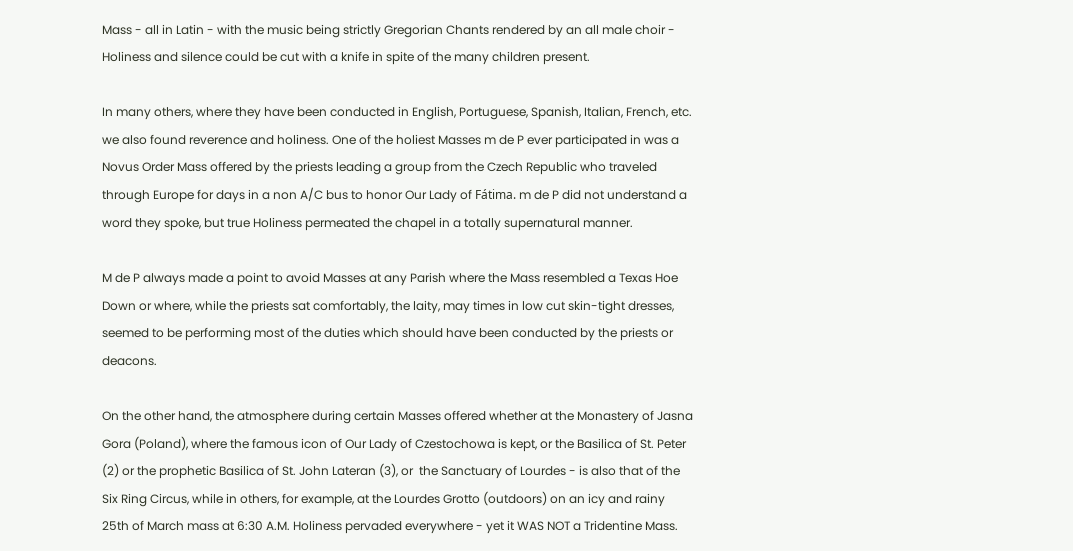Mass - all in Latin - with the music being strictly Gregorian Chants rendered by an all male choir - Holiness and silence could be cut with a knife in spite of the many children present.

In many others, where they have been conducted in English, Portuguese, Spanish, Italian, French, etc. we also found reverence and holiness. One of the holiest Masses m de P ever participated in was a Novus Order Mass offered by the priests leading a group from the Czech Republic who traveled through Europe for days in a non A/C bus to honor Our Lady of Fátima. m de P did not understand a word they spoke, but true Holiness permeated the chapel in a totally supernatural manner.

M de P always made a point to avoid Masses at any Parish where the Mass resembled a Texas Hoe Down or where, while the priests sat comfortably, the laity, may times in low cut skin-tight dresses, seemed to be performing most of the duties which should have been conducted by the priests or deacons.

On the other hand, the atmosphere during certain Masses offered whether at the Monastery of Jasna Gora (Poland), where the famous icon of Our Lady of Czestochowa is kept, or the Basilica of St. Peter (2) or the prophetic Basilica of St. John Lateran (3), or  the Sanctuary of Lourdes - is also that of the Six Ring Circus, while in others, for example, at the Lourdes Grotto (outdoors) on an icy and rainy 25th of March mass at 6:30 A.M. Holiness pervaded everywhere - yet it WAS NOT a Tridentine Mass.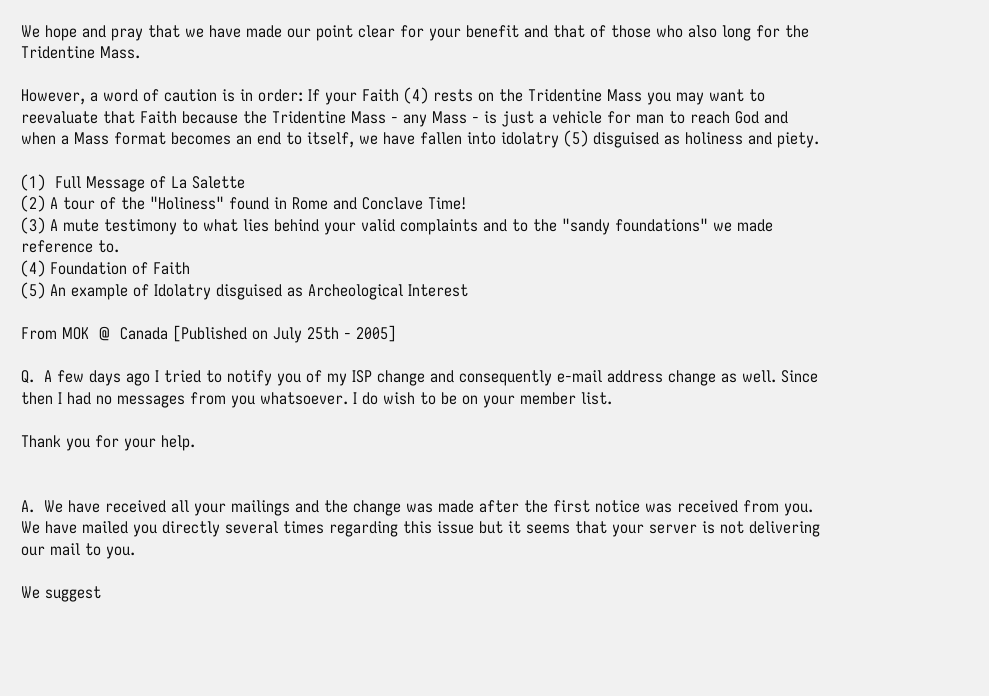We hope and pray that we have made our point clear for your benefit and that of those who also long for the Tridentine Mass.

However, a word of caution is in order: If your Faith (4) rests on the Tridentine Mass you may want to reevaluate that Faith because the Tridentine Mass - any Mass - is just a vehicle for man to reach God and when a Mass format becomes an end to itself, we have fallen into idolatry (5) disguised as holiness and piety.

(1)  Full Message of La Salette
(2) A tour of the "Holiness" found in Rome and Conclave Time!
(3) A mute testimony to what lies behind your valid complaints and to the "sandy foundations" we made reference to.
(4) Foundation of Faith
(5) An example of Idolatry disguised as Archeological Interest

From MOK  @  Canada [Published on July 25th - 2005]

Q.  A few days ago I tried to notify you of my ISP change and consequently e-mail address change as well. Since then I had no messages from you whatsoever. I do wish to be on your member list.

Thank you for your help.


A.  We have received all your mailings and the change was made after the first notice was received from you. We have mailed you directly several times regarding this issue but it seems that your server is not delivering our mail to you.

We suggest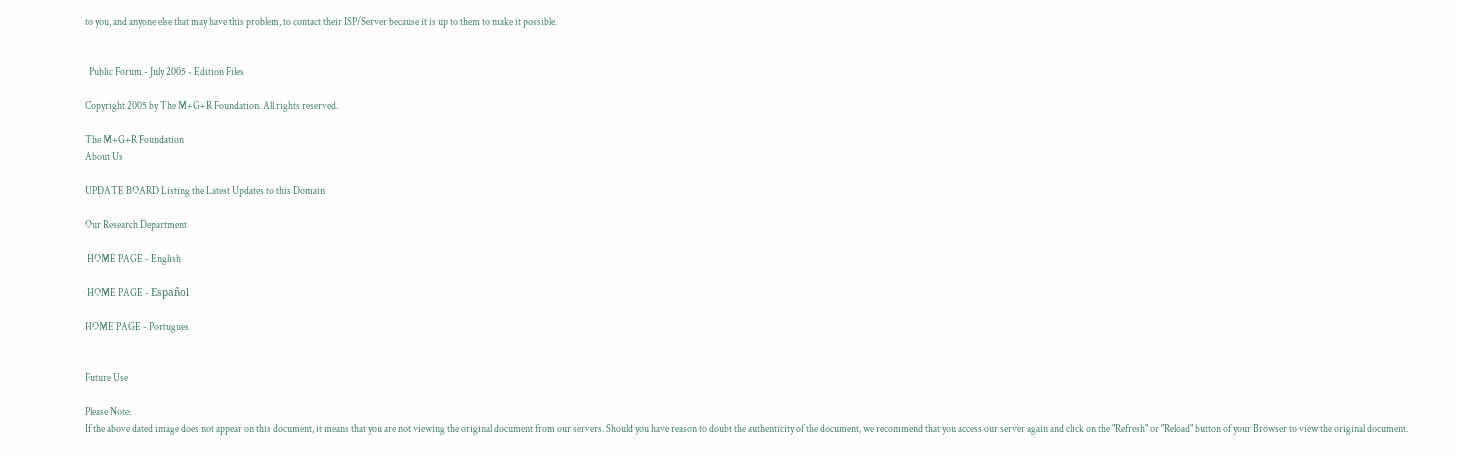to you, and anyone else that may have this problem, to contact their ISP/Server because it is up to them to make it possible.


  Public Forum - July 2005 - Edition Files

Copyright 2005 by The M+G+R Foundation. All rights reserved.

The M+G+R Foundation
About Us

UPDATE BOARD Listing the Latest Updates to this Domain

Our Research Department

 HOME PAGE - English

 HOME PAGE - Español

HOME PAGE - Portugues


Future Use

Please Note:
If the above dated image does not appear on this document, it means that you are not viewing the original document from our servers. Should you have reason to doubt the authenticity of the document, we recommend that you access our server again and click on the "Refresh" or "Reload" button of your Browser to view the original document.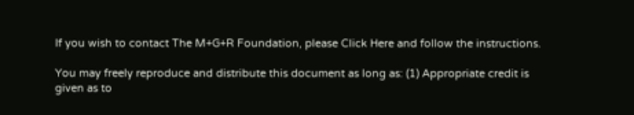If you wish to contact The M+G+R Foundation, please Click Here and follow the instructions.

You may freely reproduce and distribute this document as long as: (1) Appropriate credit is given as to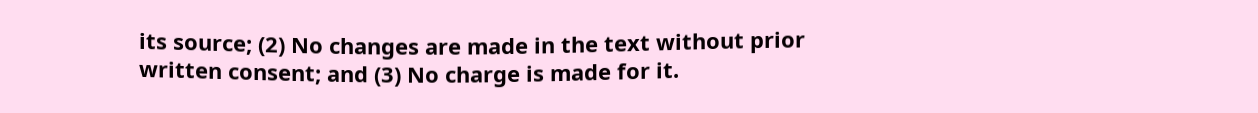its source; (2) No changes are made in the text without prior written consent; and (3) No charge is made for it.